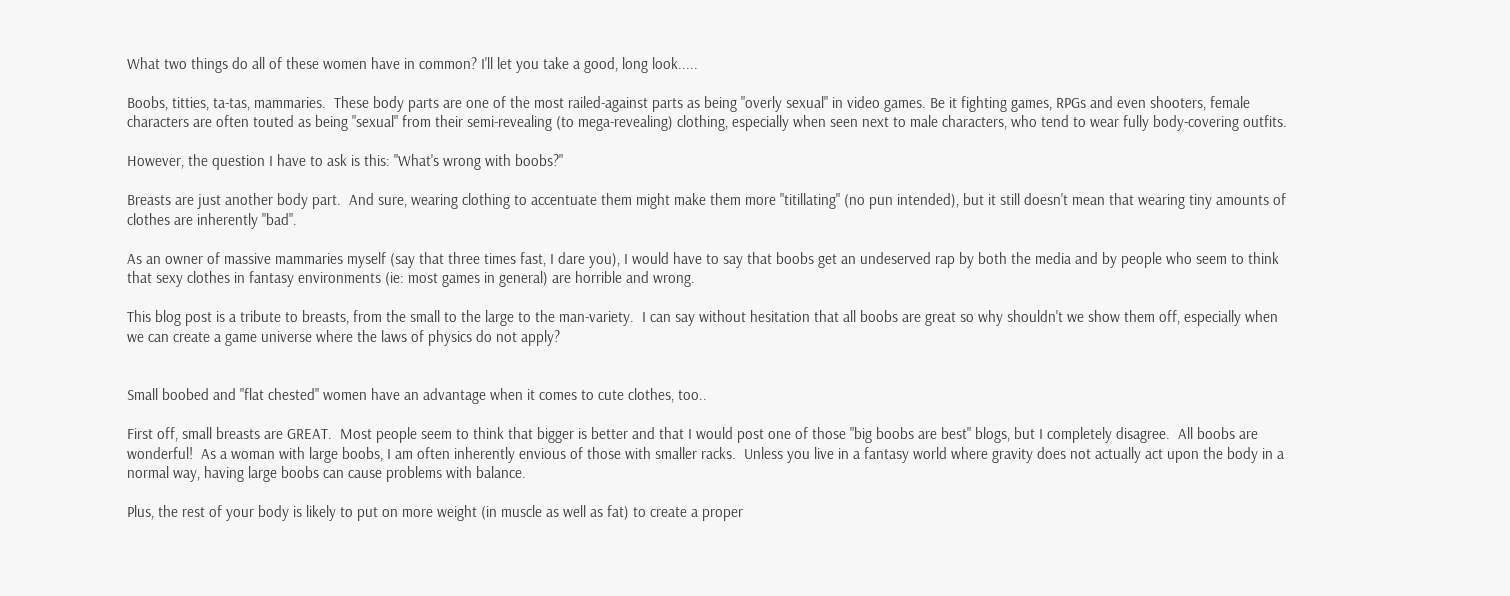What two things do all of these women have in common? I'll let you take a good, long look.....

Boobs, titties, ta-tas, mammaries.  These body parts are one of the most railed-against parts as being "overly sexual" in video games. Be it fighting games, RPGs and even shooters, female characters are often touted as being "sexual" from their semi-revealing (to mega-revealing) clothing, especially when seen next to male characters, who tend to wear fully body-covering outfits.

However, the question I have to ask is this: "What's wrong with boobs?"

Breasts are just another body part.  And sure, wearing clothing to accentuate them might make them more "titillating" (no pun intended), but it still doesn't mean that wearing tiny amounts of clothes are inherently "bad".

As an owner of massive mammaries myself (say that three times fast, I dare you), I would have to say that boobs get an undeserved rap by both the media and by people who seem to think that sexy clothes in fantasy environments (ie: most games in general) are horrible and wrong.

This blog post is a tribute to breasts, from the small to the large to the man-variety.  I can say without hesitation that all boobs are great so why shouldn't we show them off, especially when we can create a game universe where the laws of physics do not apply?


Small boobed and "flat chested" women have an advantage when it comes to cute clothes, too..

First off, small breasts are GREAT.  Most people seem to think that bigger is better and that I would post one of those "big boobs are best" blogs, but I completely disagree.  All boobs are wonderful!  As a woman with large boobs, I am often inherently envious of those with smaller racks.  Unless you live in a fantasy world where gravity does not actually act upon the body in a normal way, having large boobs can cause problems with balance.

Plus, the rest of your body is likely to put on more weight (in muscle as well as fat) to create a proper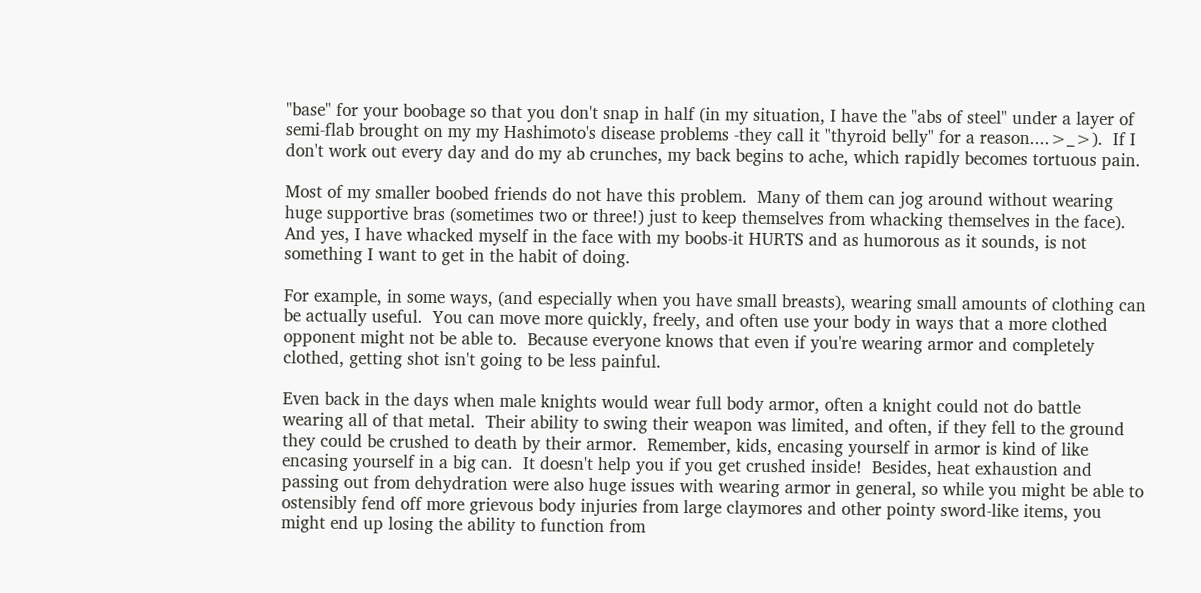"base" for your boobage so that you don't snap in half (in my situation, I have the "abs of steel" under a layer of semi-flab brought on my my Hashimoto's disease problems -they call it "thyroid belly" for a reason....>_>).  If I don't work out every day and do my ab crunches, my back begins to ache, which rapidly becomes tortuous pain.

Most of my smaller boobed friends do not have this problem.  Many of them can jog around without wearing huge supportive bras (sometimes two or three!) just to keep themselves from whacking themselves in the face).  And yes, I have whacked myself in the face with my boobs-it HURTS and as humorous as it sounds, is not something I want to get in the habit of doing.

For example, in some ways, (and especially when you have small breasts), wearing small amounts of clothing can be actually useful.  You can move more quickly, freely, and often use your body in ways that a more clothed opponent might not be able to.  Because everyone knows that even if you're wearing armor and completely clothed, getting shot isn't going to be less painful.

Even back in the days when male knights would wear full body armor, often a knight could not do battle wearing all of that metal.  Their ability to swing their weapon was limited, and often, if they fell to the ground they could be crushed to death by their armor.  Remember, kids, encasing yourself in armor is kind of like encasing yourself in a big can.  It doesn't help you if you get crushed inside!  Besides, heat exhaustion and passing out from dehydration were also huge issues with wearing armor in general, so while you might be able to ostensibly fend off more grievous body injuries from large claymores and other pointy sword-like items, you might end up losing the ability to function from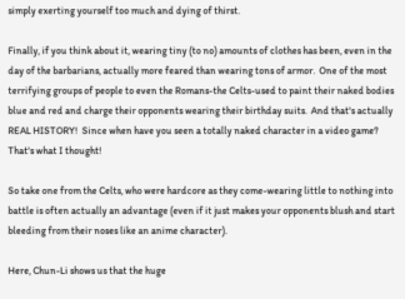simply exerting yourself too much and dying of thirst.

Finally, if you think about it, wearing tiny (to no) amounts of clothes has been, even in the day of the barbarians, actually more feared than wearing tons of armor.  One of the most terrifying groups of people to even the Romans-the Celts-used to paint their naked bodies blue and red and charge their opponents wearing their birthday suits.  And that's actually REAL HISTORY!  Since when have you seen a totally naked character in a video game?  That's what I thought!

So take one from the Celts, who were hardcore as they come-wearing little to nothing into battle is often actually an advantage (even if it just makes your opponents blush and start bleeding from their noses like an anime character).

Here, Chun-Li shows us that the huge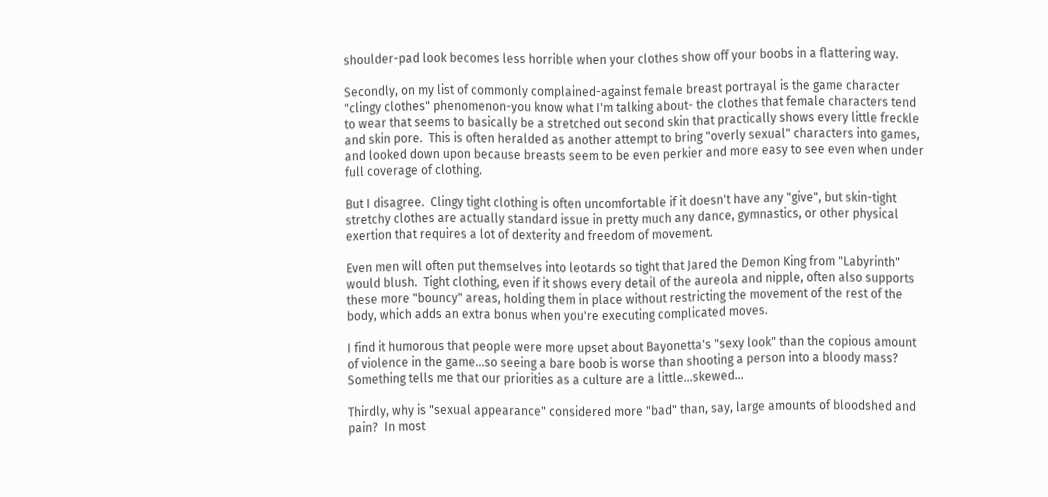shoulder-pad look becomes less horrible when your clothes show off your boobs in a flattering way.

Secondly, on my list of commonly complained-against female breast portrayal is the game character "clingy clothes" phenomenon-you know what I'm talking about- the clothes that female characters tend to wear that seems to basically be a stretched out second skin that practically shows every little freckle and skin pore.  This is often heralded as another attempt to bring "overly sexual" characters into games, and looked down upon because breasts seem to be even perkier and more easy to see even when under full coverage of clothing.

But I disagree.  Clingy tight clothing is often uncomfortable if it doesn't have any "give", but skin-tight stretchy clothes are actually standard issue in pretty much any dance, gymnastics, or other physical exertion that requires a lot of dexterity and freedom of movement.

Even men will often put themselves into leotards so tight that Jared the Demon King from "Labyrinth" would blush.  Tight clothing, even if it shows every detail of the aureola and nipple, often also supports these more "bouncy" areas, holding them in place without restricting the movement of the rest of the body, which adds an extra bonus when you're executing complicated moves.

I find it humorous that people were more upset about Bayonetta's "sexy look" than the copious amount of violence in the game...so seeing a bare boob is worse than shooting a person into a bloody mass?  Something tells me that our priorities as a culture are a little...skewed...

Thirdly, why is "sexual appearance" considered more "bad" than, say, large amounts of bloodshed and pain?  In most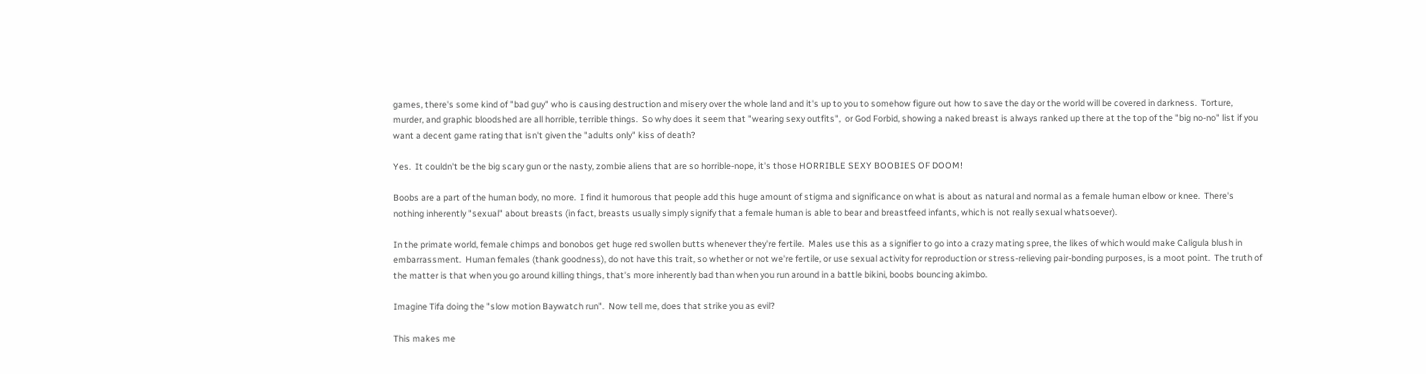games, there's some kind of "bad guy" who is causing destruction and misery over the whole land and it's up to you to somehow figure out how to save the day or the world will be covered in darkness.  Torture, murder, and graphic bloodshed are all horrible, terrible things.  So why does it seem that "wearing sexy outfits",  or God Forbid, showing a naked breast is always ranked up there at the top of the "big no-no" list if you want a decent game rating that isn't given the "adults only" kiss of death?

Yes.  It couldn't be the big scary gun or the nasty, zombie aliens that are so horrible-nope, it's those HORRIBLE SEXY BOOBIES OF DOOM!

Boobs are a part of the human body, no more.  I find it humorous that people add this huge amount of stigma and significance on what is about as natural and normal as a female human elbow or knee.  There's nothing inherently "sexual" about breasts (in fact, breasts usually simply signify that a female human is able to bear and breastfeed infants, which is not really sexual whatsoever).

In the primate world, female chimps and bonobos get huge red swollen butts whenever they're fertile.  Males use this as a signifier to go into a crazy mating spree, the likes of which would make Caligula blush in embarrassment.  Human females (thank goodness), do not have this trait, so whether or not we're fertile, or use sexual activity for reproduction or stress-relieving pair-bonding purposes, is a moot point.  The truth of the matter is that when you go around killing things, that's more inherently bad than when you run around in a battle bikini, boobs bouncing akimbo.

Imagine Tifa doing the "slow motion Baywatch run".  Now tell me, does that strike you as evil?

This makes me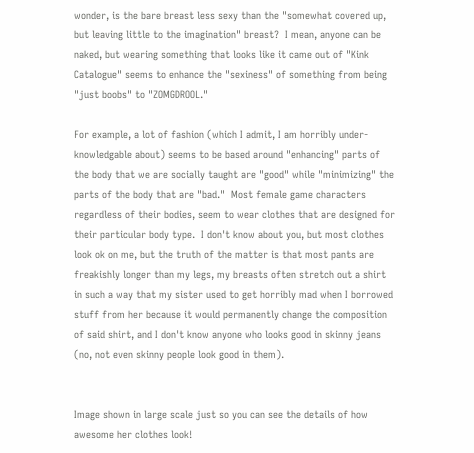wonder, is the bare breast less sexy than the "somewhat covered up, but leaving little to the imagination" breast?  I mean, anyone can be naked, but wearing something that looks like it came out of "Kink Catalogue" seems to enhance the "sexiness" of something from being "just boobs" to "ZOMGDROOL."

For example, a lot of fashion (which I admit, I am horribly under-knowledgable about) seems to be based around "enhancing" parts of the body that we are socially taught are "good" while "minimizing" the parts of the body that are "bad."  Most female game characters regardless of their bodies, seem to wear clothes that are designed for their particular body type.  I don't know about you, but most clothes look ok on me, but the truth of the matter is that most pants are freakishly longer than my legs, my breasts often stretch out a shirt in such a way that my sister used to get horribly mad when I borrowed stuff from her because it would permanently change the composition of said shirt, and I don't know anyone who looks good in skinny jeans (no, not even skinny people look good in them).


Image shown in large scale just so you can see the details of how awesome her clothes look!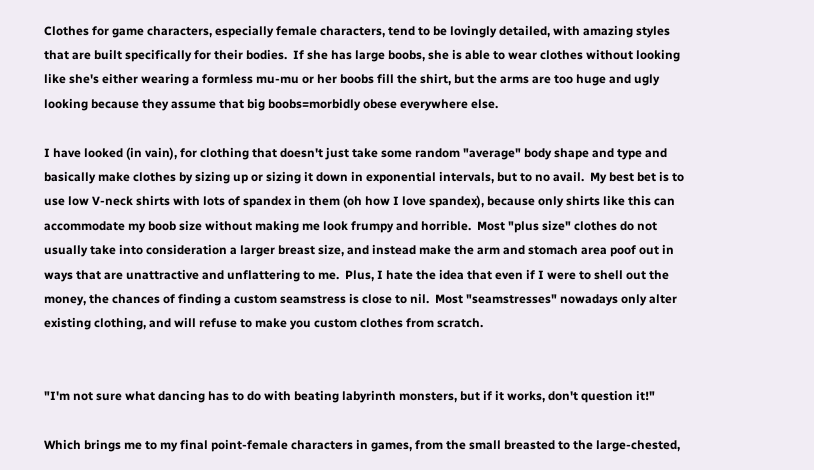Clothes for game characters, especially female characters, tend to be lovingly detailed, with amazing styles that are built specifically for their bodies.  If she has large boobs, she is able to wear clothes without looking like she's either wearing a formless mu-mu or her boobs fill the shirt, but the arms are too huge and ugly looking because they assume that big boobs=morbidly obese everywhere else.

I have looked (in vain), for clothing that doesn't just take some random "average" body shape and type and basically make clothes by sizing up or sizing it down in exponential intervals, but to no avail.  My best bet is to use low V-neck shirts with lots of spandex in them (oh how I love spandex), because only shirts like this can accommodate my boob size without making me look frumpy and horrible.  Most "plus size" clothes do not usually take into consideration a larger breast size, and instead make the arm and stomach area poof out in ways that are unattractive and unflattering to me.  Plus, I hate the idea that even if I were to shell out the money, the chances of finding a custom seamstress is close to nil.  Most "seamstresses" nowadays only alter existing clothing, and will refuse to make you custom clothes from scratch.


"I'm not sure what dancing has to do with beating labyrinth monsters, but if it works, don't question it!"

Which brings me to my final point-female characters in games, from the small breasted to the large-chested,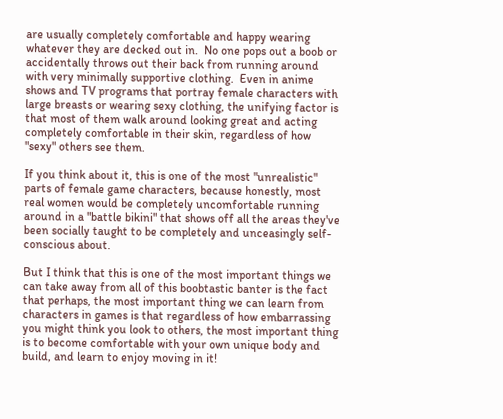are usually completely comfortable and happy wearing whatever they are decked out in.  No one pops out a boob or accidentally throws out their back from running around with very minimally supportive clothing.  Even in anime shows and TV programs that portray female characters with large breasts or wearing sexy clothing, the unifying factor is that most of them walk around looking great and acting completely comfortable in their skin, regardless of how "sexy" others see them.

If you think about it, this is one of the most "unrealistic" parts of female game characters, because honestly, most real women would be completely uncomfortable running around in a "battle bikini" that shows off all the areas they've been socially taught to be completely and unceasingly self-conscious about.

But I think that this is one of the most important things we can take away from all of this boobtastic banter is the fact that perhaps, the most important thing we can learn from characters in games is that regardless of how embarrassing you might think you look to others, the most important thing is to become comfortable with your own unique body and build, and learn to enjoy moving in it!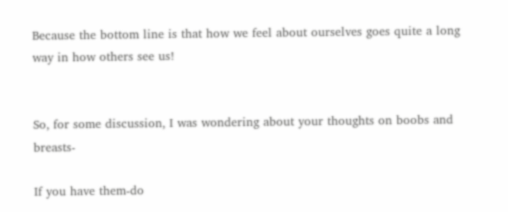Because the bottom line is that how we feel about ourselves goes quite a long way in how others see us!


So, for some discussion, I was wondering about your thoughts on boobs and breasts-

If you have them-do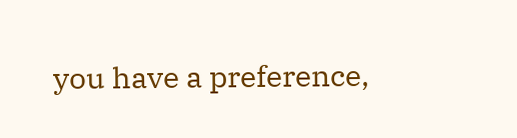you have a preference,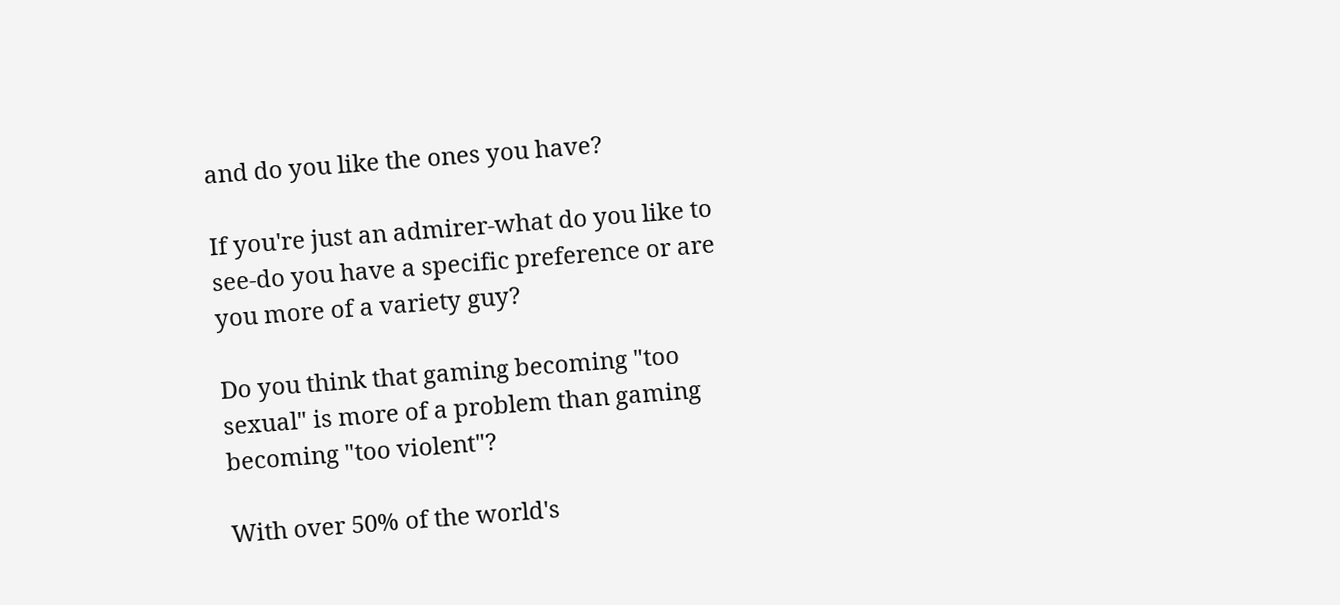and do you like the ones you have?

If you're just an admirer-what do you like to see-do you have a specific preference or are you more of a variety guy?

Do you think that gaming becoming "too sexual" is more of a problem than gaming becoming "too violent"?

With over 50% of the world's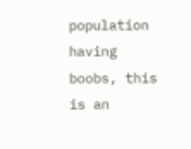population having boobs, this is an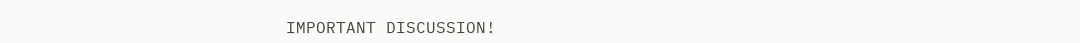IMPORTANT DISCUSSION!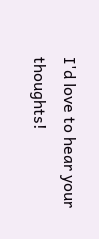I'd love to hear your thoughts!